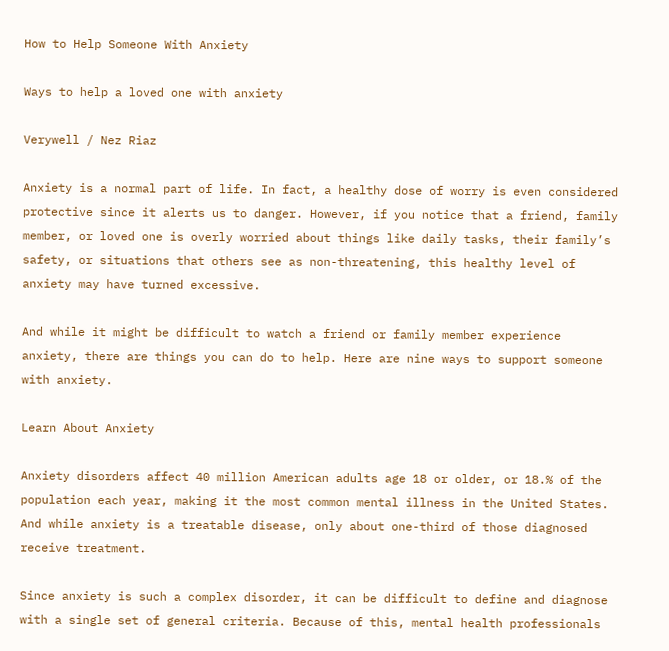How to Help Someone With Anxiety

Ways to help a loved one with anxiety

Verywell / Nez Riaz

Anxiety is a normal part of life. In fact, a healthy dose of worry is even considered protective since it alerts us to danger. However, if you notice that a friend, family member, or loved one is overly worried about things like daily tasks, their family’s safety, or situations that others see as non-threatening, this healthy level of anxiety may have turned excessive.

And while it might be difficult to watch a friend or family member experience anxiety, there are things you can do to help. Here are nine ways to support someone with anxiety.

Learn About Anxiety

Anxiety disorders affect 40 million American adults age 18 or older, or 18.% of the population each year, making it the most common mental illness in the United States. And while anxiety is a treatable disease, only about one-third of those diagnosed receive treatment.

Since anxiety is such a complex disorder, it can be difficult to define and diagnose with a single set of general criteria. Because of this, mental health professionals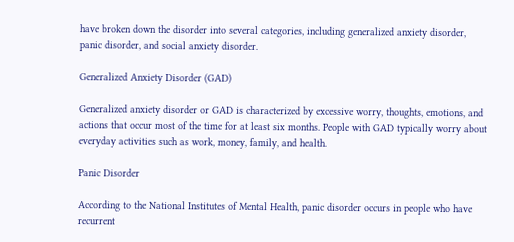have broken down the disorder into several categories, including generalized anxiety disorder, panic disorder, and social anxiety disorder.

Generalized Anxiety Disorder (GAD)

Generalized anxiety disorder or GAD is characterized by excessive worry, thoughts, emotions, and actions that occur most of the time for at least six months. People with GAD typically worry about everyday activities such as work, money, family, and health.

Panic Disorder

According to the National Institutes of Mental Health, panic disorder occurs in people who have recurrent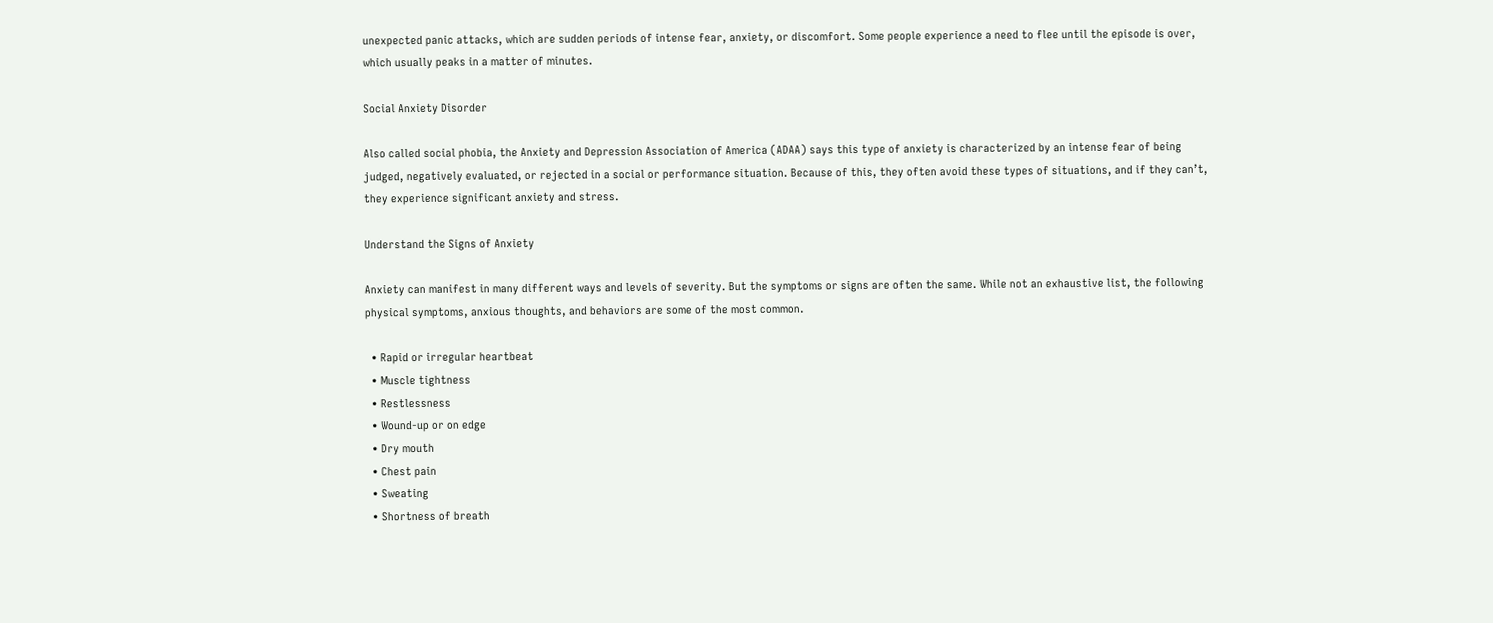unexpected panic attacks, which are sudden periods of intense fear, anxiety, or discomfort. Some people experience a need to flee until the episode is over, which usually peaks in a matter of minutes.

Social Anxiety Disorder

Also called social phobia, the Anxiety and Depression Association of America (ADAA) says this type of anxiety is characterized by an intense fear of being judged, negatively evaluated, or rejected in a social or performance situation. Because of this, they often avoid these types of situations, and if they can’t, they experience significant anxiety and stress.

Understand the Signs of Anxiety

Anxiety can manifest in many different ways and levels of severity. But the symptoms or signs are often the same. While not an exhaustive list, the following physical symptoms, anxious thoughts, and behaviors are some of the most common.

  • Rapid or irregular heartbeat
  • Muscle tightness
  • Restlessness
  • Wound-up or on edge
  • Dry mouth
  • Chest pain
  • Sweating
  • Shortness of breath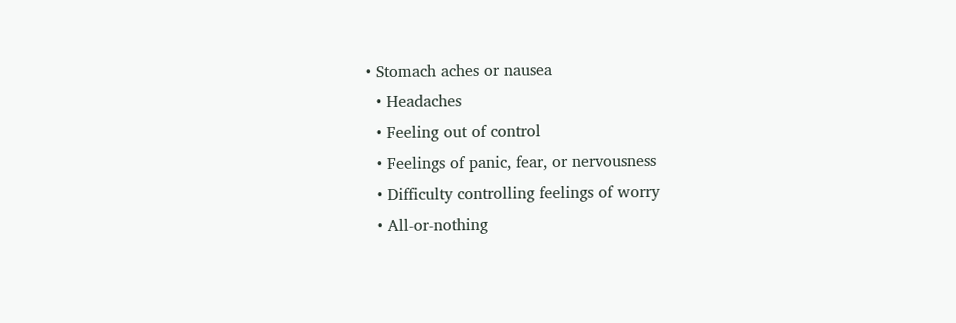• Stomach aches or nausea
  • Headaches
  • Feeling out of control
  • Feelings of panic, fear, or nervousness
  • Difficulty controlling feelings of worry
  • All-or-nothing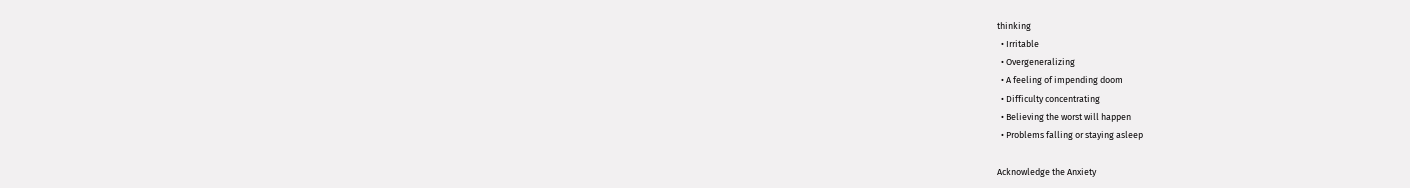thinking
  • Irritable
  • Overgeneralizing
  • A feeling of impending doom
  • Difficulty concentrating
  • Believing the worst will happen
  • Problems falling or staying asleep

Acknowledge the Anxiety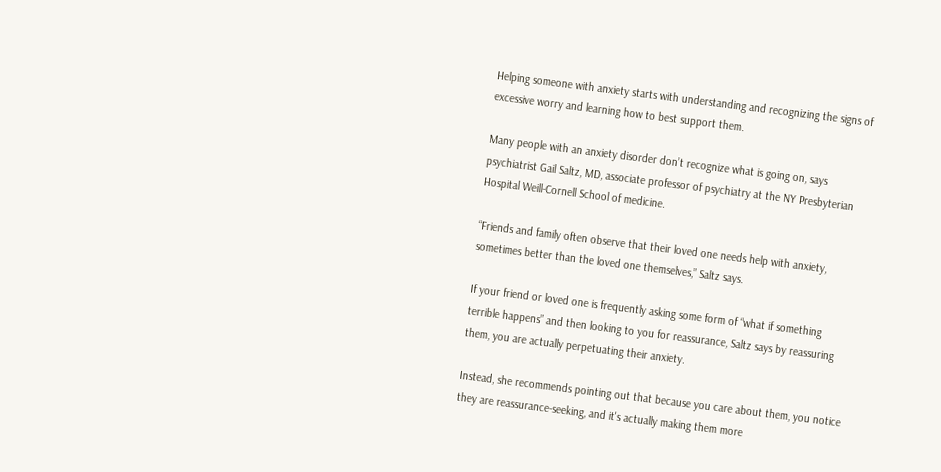Helping someone with anxiety starts with understanding and recognizing the signs of excessive worry and learning how to best support them.

Many people with an anxiety disorder don’t recognize what is going on, says psychiatrist Gail Saltz, MD, associate professor of psychiatry at the NY Presbyterian Hospital Weill-Cornell School of medicine.

“Friends and family often observe that their loved one needs help with anxiety, sometimes better than the loved one themselves,” Saltz says.

If your friend or loved one is frequently asking some form of “what if something terrible happens” and then looking to you for reassurance, Saltz says by reassuring them, you are actually perpetuating their anxiety.

Instead, she recommends pointing out that because you care about them, you notice they are reassurance-seeking, and it's actually making them more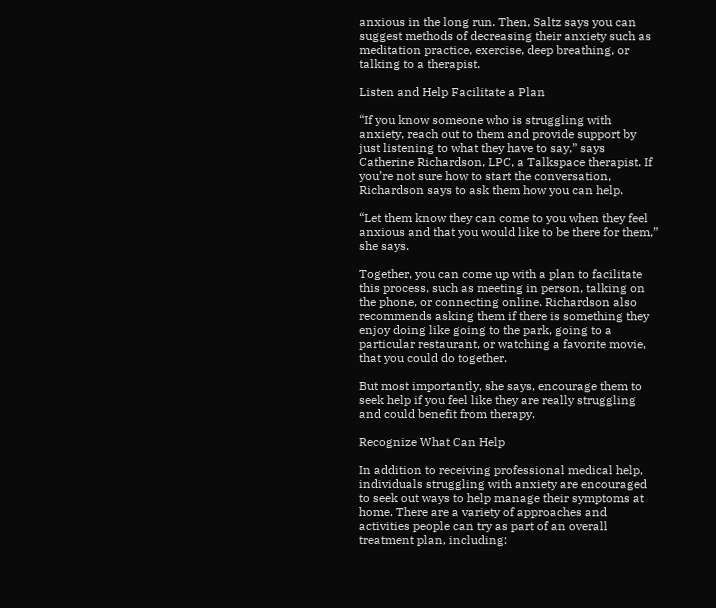anxious in the long run. Then, Saltz says you can suggest methods of decreasing their anxiety such as meditation practice, exercise, deep breathing, or talking to a therapist.

Listen and Help Facilitate a Plan

“If you know someone who is struggling with anxiety, reach out to them and provide support by just listening to what they have to say,” says Catherine Richardson, LPC, a Talkspace therapist. If you’re not sure how to start the conversation, Richardson says to ask them how you can help.

“Let them know they can come to you when they feel anxious and that you would like to be there for them,” she says.

Together, you can come up with a plan to facilitate this process, such as meeting in person, talking on the phone, or connecting online. Richardson also recommends asking them if there is something they enjoy doing like going to the park, going to a particular restaurant, or watching a favorite movie, that you could do together.

But most importantly, she says, encourage them to seek help if you feel like they are really struggling and could benefit from therapy.

Recognize What Can Help

In addition to receiving professional medical help, individuals struggling with anxiety are encouraged to seek out ways to help manage their symptoms at home. There are a variety of approaches and activities people can try as part of an overall treatment plan, including: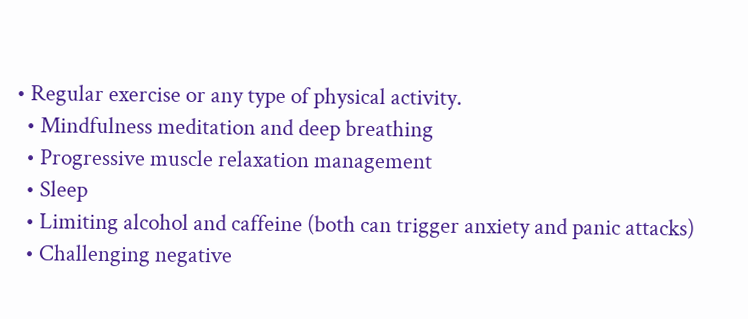• Regular exercise or any type of physical activity.
  • Mindfulness meditation and deep breathing
  • Progressive muscle relaxation management
  • Sleep
  • Limiting alcohol and caffeine (both can trigger anxiety and panic attacks)
  • Challenging negative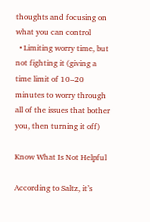thoughts and focusing on what you can control
  • Limiting worry time, but not fighting it (giving a time limit of 10–20 minutes to worry through all of the issues that bother you, then turning it off)

Know What Is Not Helpful

According to Saltz, it’s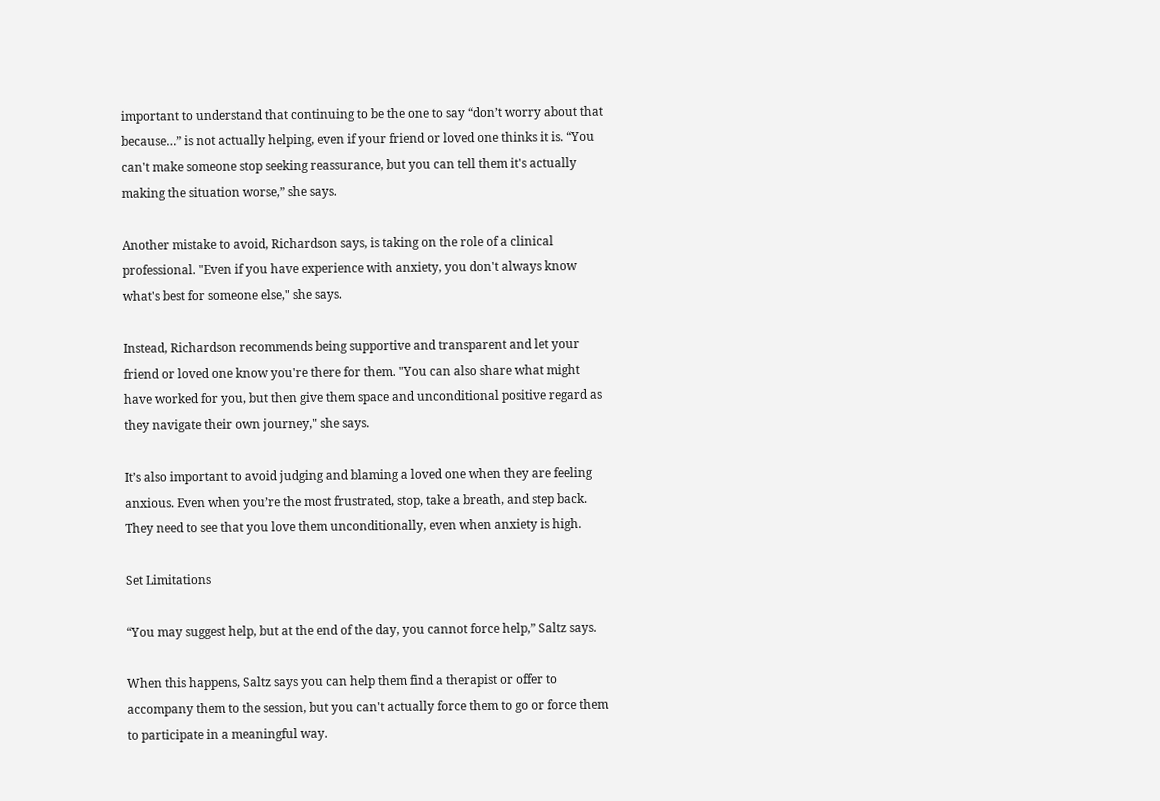important to understand that continuing to be the one to say “don’t worry about that because…” is not actually helping, even if your friend or loved one thinks it is. “You can't make someone stop seeking reassurance, but you can tell them it's actually making the situation worse,” she says.

Another mistake to avoid, Richardson says, is taking on the role of a clinical professional. "Even if you have experience with anxiety, you don't always know what's best for someone else," she says.

Instead, Richardson recommends being supportive and transparent and let your friend or loved one know you're there for them. "You can also share what might have worked for you, but then give them space and unconditional positive regard as they navigate their own journey," she says.

It’s also important to avoid judging and blaming a loved one when they are feeling anxious. Even when you’re the most frustrated, stop, take a breath, and step back. They need to see that you love them unconditionally, even when anxiety is high.

Set Limitations

“You may suggest help, but at the end of the day, you cannot force help,” Saltz says.

When this happens, Saltz says you can help them find a therapist or offer to accompany them to the session, but you can't actually force them to go or force them to participate in a meaningful way.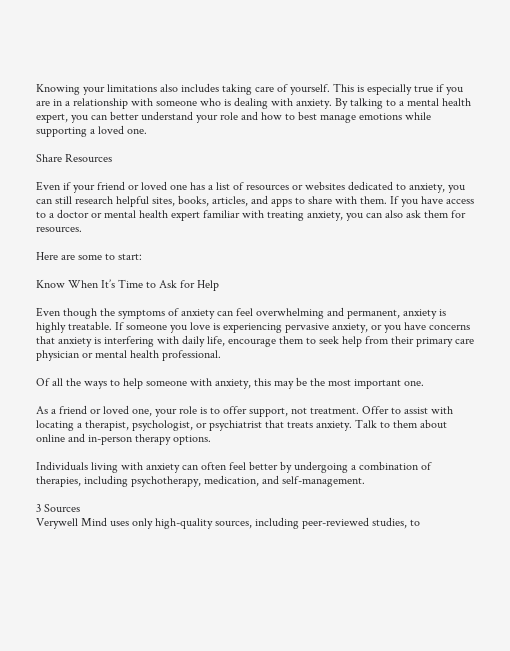Knowing your limitations also includes taking care of yourself. This is especially true if you are in a relationship with someone who is dealing with anxiety. By talking to a mental health expert, you can better understand your role and how to best manage emotions while supporting a loved one.

Share Resources

Even if your friend or loved one has a list of resources or websites dedicated to anxiety, you can still research helpful sites, books, articles, and apps to share with them. If you have access to a doctor or mental health expert familiar with treating anxiety, you can also ask them for resources.

Here are some to start:

Know When It’s Time to Ask for Help

Even though the symptoms of anxiety can feel overwhelming and permanent, anxiety is highly treatable. If someone you love is experiencing pervasive anxiety, or you have concerns that anxiety is interfering with daily life, encourage them to seek help from their primary care physician or mental health professional.

Of all the ways to help someone with anxiety, this may be the most important one.

As a friend or loved one, your role is to offer support, not treatment. Offer to assist with locating a therapist, psychologist, or psychiatrist that treats anxiety. Talk to them about online and in-person therapy options.

Individuals living with anxiety can often feel better by undergoing a combination of therapies, including psychotherapy, medication, and self-management.

3 Sources
Verywell Mind uses only high-quality sources, including peer-reviewed studies, to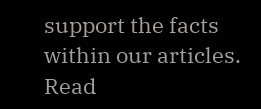support the facts within our articles. Read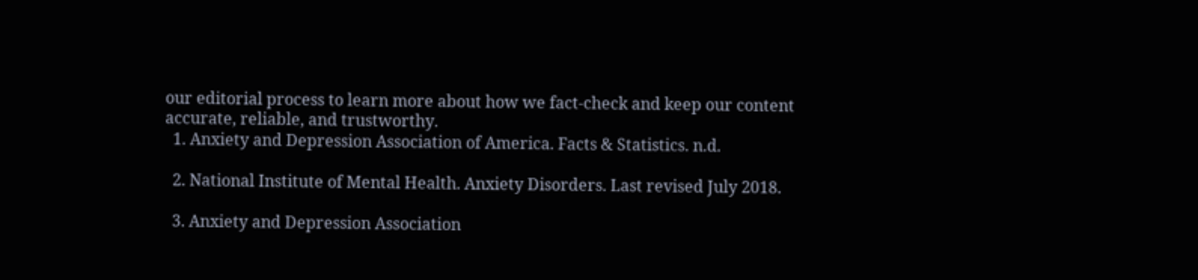our editorial process to learn more about how we fact-check and keep our content accurate, reliable, and trustworthy.
  1. Anxiety and Depression Association of America. Facts & Statistics. n.d.

  2. National Institute of Mental Health. Anxiety Disorders. Last revised July 2018.

  3. Anxiety and Depression Association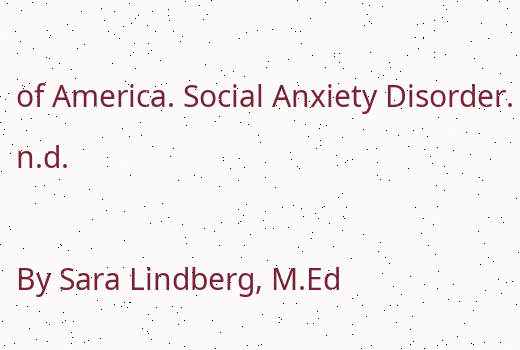of America. Social Anxiety Disorder. n.d.

By Sara Lindberg, M.Ed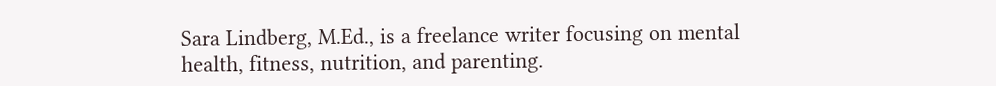Sara Lindberg, M.Ed., is a freelance writer focusing on mental health, fitness, nutrition, and parenting.